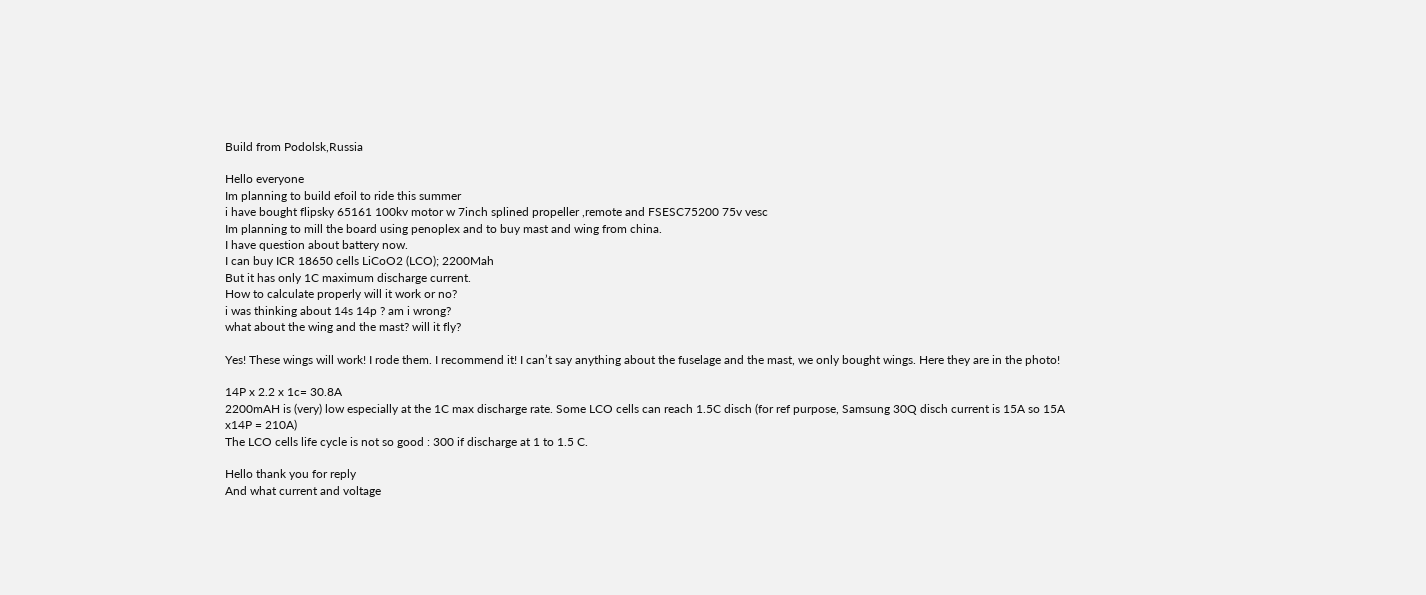Build from Podolsk,Russia

Hello everyone
Im planning to build efoil to ride this summer
i have bought flipsky 65161 100kv motor w 7inch splined propeller ,remote and FSESC75200 75v vesc
Im planning to mill the board using penoplex and to buy mast and wing from china.
I have question about battery now.
I can buy ICR 18650 cells LiCoO2 (LCO); 2200Mah
But it has only 1C maximum discharge current.
How to calculate properly will it work or no?
i was thinking about 14s 14p ? am i wrong?
what about the wing and the mast? will it fly?

Yes! These wings will work! I rode them. I recommend it! I can’t say anything about the fuselage and the mast, we only bought wings. Here they are in the photo!

14P x 2.2 x 1c= 30.8A
2200mAH is (very) low especially at the 1C max discharge rate. Some LCO cells can reach 1.5C disch (for ref purpose, Samsung 30Q disch current is 15A so 15A x14P = 210A)
The LCO cells life cycle is not so good : 300 if discharge at 1 to 1.5 C.

Hello thank you for reply
And what current and voltage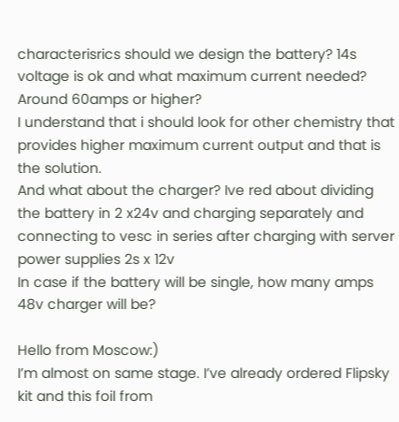characterisrics should we design the battery? 14s voltage is ok and what maximum current needed? Around 60amps or higher?
I understand that i should look for other chemistry that provides higher maximum current output and that is the solution.
And what about the charger? Ive red about dividing the battery in 2 x24v and charging separately and connecting to vesc in series after charging with server power supplies 2s x 12v
In case if the battery will be single, how many amps 48v charger will be?

Hello from Moscow:)
I’m almost on same stage. I’ve already ordered Flipsky kit and this foil from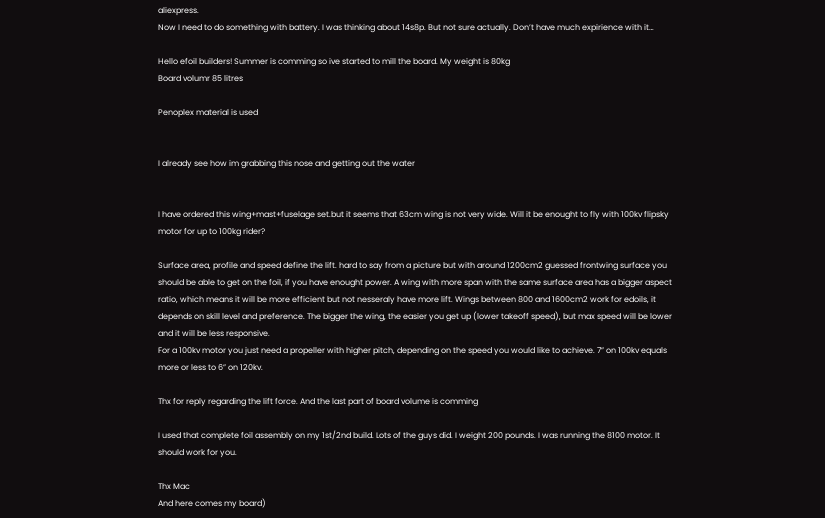aliexpress.
Now I need to do something with battery. I was thinking about 14s8p. But not sure actually. Don’t have much expirience with it…

Hello efoil builders! Summer is comming so ive started to mill the board. My weight is 80kg
Board volumr 85 litres

Penoplex material is used


I already see how im grabbing this nose and getting out the water


I have ordered this wing+mast+fuselage set.but it seems that 63cm wing is not very wide. Will it be enought to fly with 100kv flipsky motor for up to 100kg rider?

Surface area, profile and speed define the lift. hard to say from a picture but with around 1200cm2 guessed frontwing surface you should be able to get on the foil, if you have enought power. A wing with more span with the same surface area has a bigger aspect ratio, which means it will be more efficient but not nesseraly have more lift. Wings between 800 and 1600cm2 work for edoils, it depends on skill level and preference. The bigger the wing, the easier you get up (lower takeoff speed), but max speed will be lower and it will be less responsive.
For a 100kv motor you just need a propeller with higher pitch, depending on the speed you would like to achieve. 7” on 100kv equals more or less to 6” on 120kv.

Thx for reply regarding the lift force. And the last part of board volume is comming

I used that complete foil assembly on my 1st/2nd build. Lots of the guys did. I weight 200 pounds. I was running the 8100 motor. It should work for you.

Thx Mac
And here comes my board)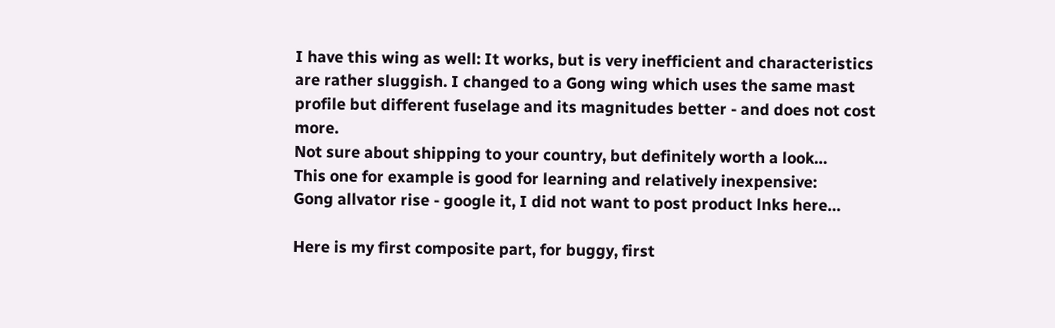I have this wing as well: It works, but is very inefficient and characteristics are rather sluggish. I changed to a Gong wing which uses the same mast profile but different fuselage and its magnitudes better - and does not cost more.
Not sure about shipping to your country, but definitely worth a look…
This one for example is good for learning and relatively inexpensive:
Gong allvator rise - google it, I did not want to post product lnks here…

Here is my first composite part, for buggy, first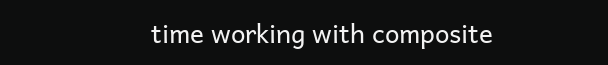time working with composite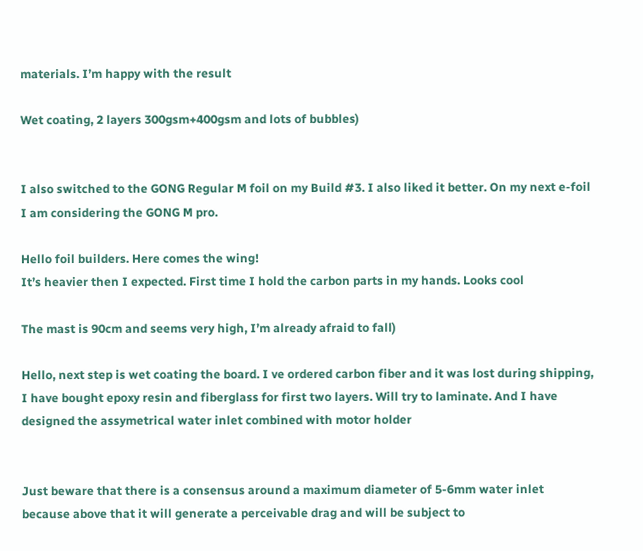materials. I’m happy with the result

Wet coating, 2 layers 300gsm+400gsm and lots of bubbles)


I also switched to the GONG Regular M foil on my Build #3. I also liked it better. On my next e-foil I am considering the GONG M pro.

Hello foil builders. Here comes the wing!
It’s heavier then I expected. First time I hold the carbon parts in my hands. Looks cool

The mast is 90cm and seems very high, I’m already afraid to fall)

Hello, next step is wet coating the board. I ve ordered carbon fiber and it was lost during shipping, I have bought epoxy resin and fiberglass for first two layers. Will try to laminate. And I have designed the assymetrical water inlet combined with motor holder


Just beware that there is a consensus around a maximum diameter of 5-6mm water inlet because above that it will generate a perceivable drag and will be subject to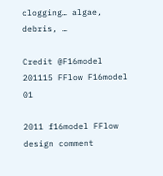clogging… algae, debris, …

Credit @F16model
201115 FFlow F16model 01

2011 f16model FFlow design comment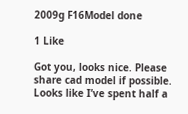2009g F16Model done

1 Like

Got you, looks nice. Please share cad model if possible. Looks like I’ve spent half a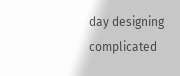day designing complicated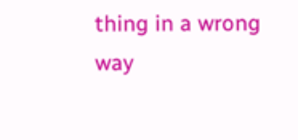thing in a wrong way